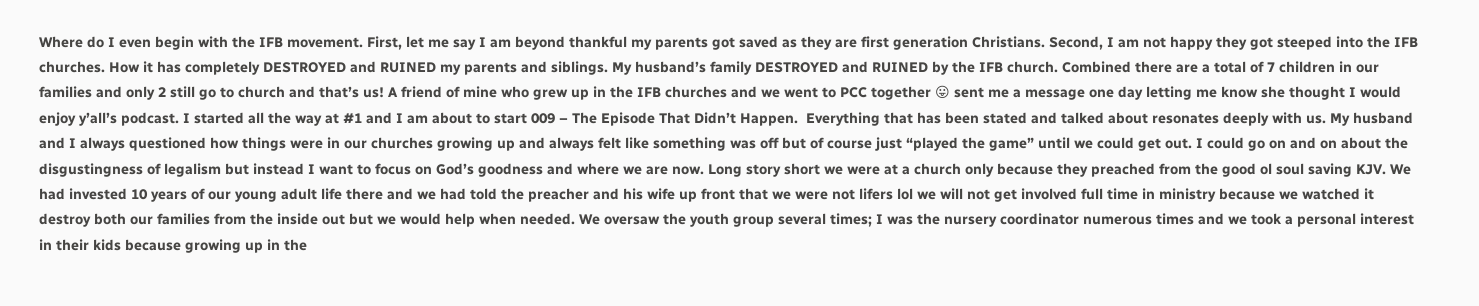Where do I even begin with the IFB movement. First, let me say I am beyond thankful my parents got saved as they are first generation Christians. Second, I am not happy they got steeped into the IFB churches. How it has completely DESTROYED and RUINED my parents and siblings. My husband’s family DESTROYED and RUINED by the IFB church. Combined there are a total of 7 children in our families and only 2 still go to church and that’s us! A friend of mine who grew up in the IFB churches and we went to PCC together 😛 sent me a message one day letting me know she thought I would enjoy y’all’s podcast. I started all the way at #1 and I am about to start 009 – The Episode That Didn’t Happen.  Everything that has been stated and talked about resonates deeply with us. My husband and I always questioned how things were in our churches growing up and always felt like something was off but of course just “played the game” until we could get out. I could go on and on about the disgustingness of legalism but instead I want to focus on God’s goodness and where we are now. Long story short we were at a church only because they preached from the good ol soul saving KJV. We had invested 10 years of our young adult life there and we had told the preacher and his wife up front that we were not lifers lol we will not get involved full time in ministry because we watched it destroy both our families from the inside out but we would help when needed. We oversaw the youth group several times; I was the nursery coordinator numerous times and we took a personal interest in their kids because growing up in the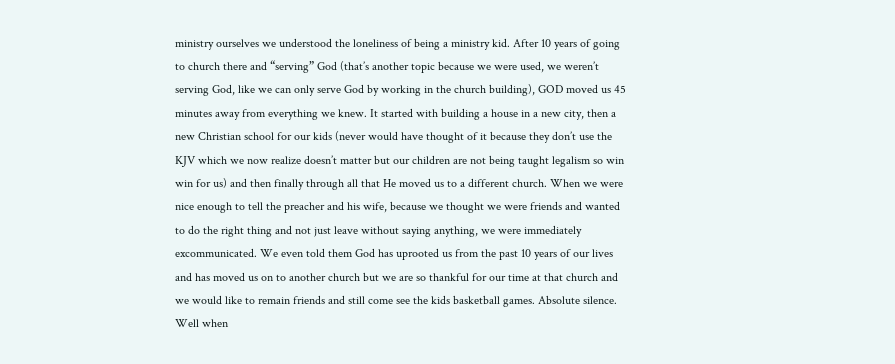ministry ourselves we understood the loneliness of being a ministry kid. After 10 years of going to church there and “serving” God (that’s another topic because we were used, we weren’t serving God, like we can only serve God by working in the church building), GOD moved us 45 minutes away from everything we knew. It started with building a house in a new city, then a new Christian school for our kids (never would have thought of it because they don’t use the KJV which we now realize doesn’t matter but our children are not being taught legalism so win win for us) and then finally through all that He moved us to a different church. When we were nice enough to tell the preacher and his wife, because we thought we were friends and wanted to do the right thing and not just leave without saying anything, we were immediately excommunicated. We even told them God has uprooted us from the past 10 years of our lives and has moved us on to another church but we are so thankful for our time at that church and we would like to remain friends and still come see the kids basketball games. Absolute silence. Well when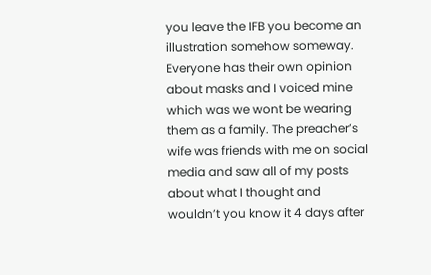you leave the IFB you become an illustration somehow someway. Everyone has their own opinion about masks and I voiced mine which was we wont be wearing them as a family. The preacher’s wife was friends with me on social media and saw all of my posts about what I thought and wouldn’t you know it 4 days after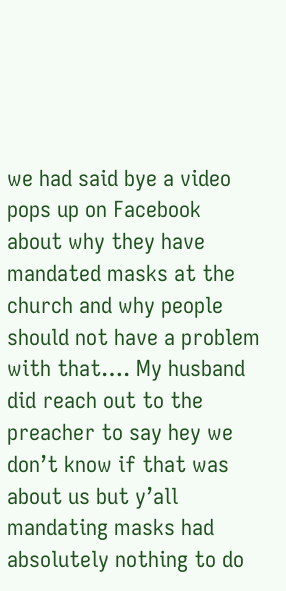we had said bye a video pops up on Facebook about why they have mandated masks at the church and why people should not have a problem with that…. My husband did reach out to the preacher to say hey we don’t know if that was about us but y’all mandating masks had absolutely nothing to do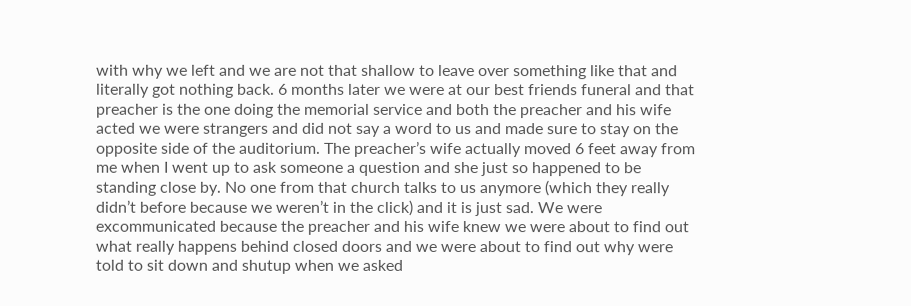with why we left and we are not that shallow to leave over something like that and literally got nothing back. 6 months later we were at our best friends funeral and that preacher is the one doing the memorial service and both the preacher and his wife acted we were strangers and did not say a word to us and made sure to stay on the opposite side of the auditorium. The preacher’s wife actually moved 6 feet away from me when I went up to ask someone a question and she just so happened to be standing close by. No one from that church talks to us anymore (which they really didn’t before because we weren’t in the click) and it is just sad. We were excommunicated because the preacher and his wife knew we were about to find out what really happens behind closed doors and we were about to find out why were told to sit down and shutup when we asked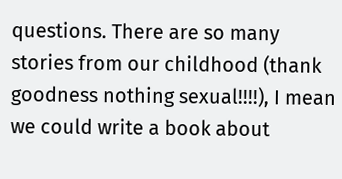questions. There are so many stories from our childhood (thank goodness nothing sexual!!!!), I mean we could write a book about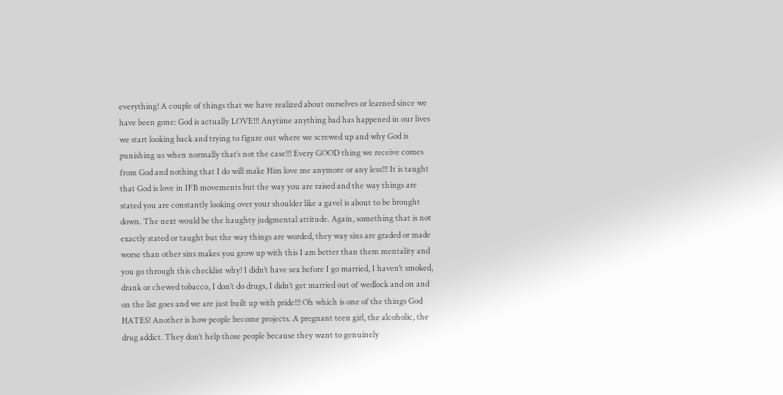everything! A couple of things that we have realized about ourselves or learned since we have been gone: God is actually LOVE!!! Anytime anything bad has happened in our lives we start looking back and trying to figure out where we screwed up and why God is punishing us when normally that’s not the case!!! Every GOOD thing we receive comes from God and nothing that I do will make Him love me anymore or any less!!! It is taught that God is love in IFB movements but the way you are raised and the way things are stated you are constantly looking over your shoulder like a gavel is about to be brought down. The next would be the haughty judgmental attitude. Again, something that is not exactly stated or taught but the way things are worded, they way sins are graded or made worse than other sins makes you grow up with this I am better than them mentality and you go through this checklist why! I didn’t have sex before I go married, I haven’t smoked, drank or chewed tobacco, I don’t do drugs, I didn’t get married out of wedlock and on and on the list goes and we are just built up with pride!!! Oh which is one of the things God HATES! Another is how people become projects. A pregnant teen girl, the alcoholic, the drug addict. They don’t help those people because they want to genuinely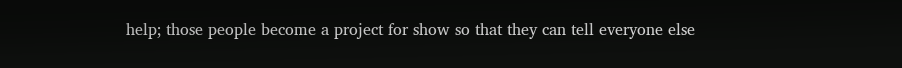help; those people become a project for show so that they can tell everyone else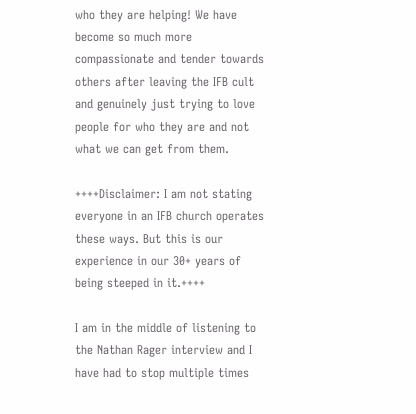who they are helping! We have become so much more compassionate and tender towards others after leaving the IFB cult and genuinely just trying to love people for who they are and not what we can get from them.

++++Disclaimer: I am not stating everyone in an IFB church operates these ways. But this is our experience in our 30+ years of being steeped in it.++++

I am in the middle of listening to the Nathan Rager interview and I have had to stop multiple times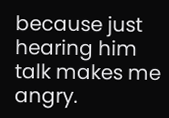because just hearing him talk makes me angry.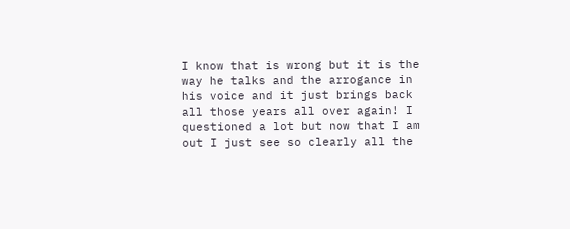I know that is wrong but it is the way he talks and the arrogance in his voice and it just brings back all those years all over again! I questioned a lot but now that I am out I just see so clearly all the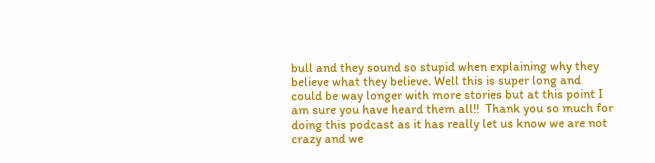bull and they sound so stupid when explaining why they believe what they believe. Well this is super long and could be way longer with more stories but at this point I am sure you have heard them all!!  Thank you so much for doing this podcast as it has really let us know we are not crazy and we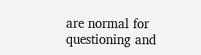are normal for questioning and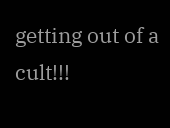getting out of a cult!!!